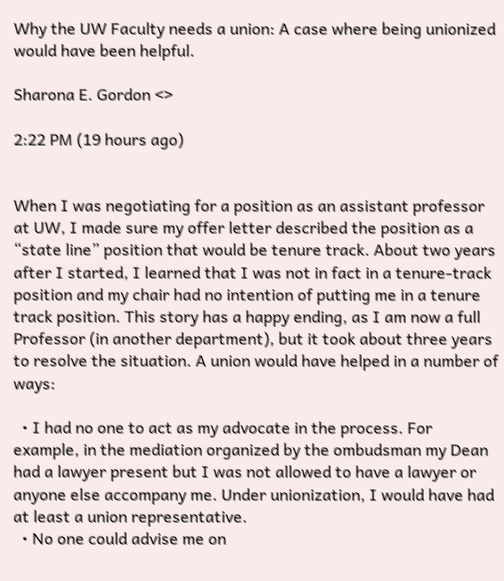Why the UW Faculty needs a union: A case where being unionized would have been helpful.

Sharona E. Gordon <>

2:22 PM (19 hours ago)


When I was negotiating for a position as an assistant professor at UW, I made sure my offer letter described the position as a “state line” position that would be tenure track. About two years after I started, I learned that I was not in fact in a tenure-track position and my chair had no intention of putting me in a tenure track position. This story has a happy ending, as I am now a full Professor (in another department), but it took about three years to resolve the situation. A union would have helped in a number of ways:

  • I had no one to act as my advocate in the process. For example, in the mediation organized by the ombudsman my Dean had a lawyer present but I was not allowed to have a lawyer or anyone else accompany me. Under unionization, I would have had at least a union representative.
  • No one could advise me on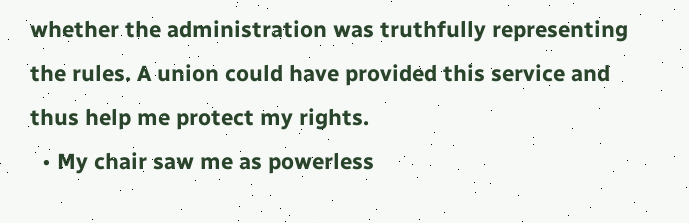whether the administration was truthfully representing the rules. A union could have provided this service and thus help me protect my rights.
  • My chair saw me as powerless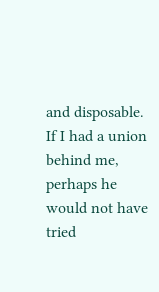and disposable. If I had a union behind me, perhaps he would not have tried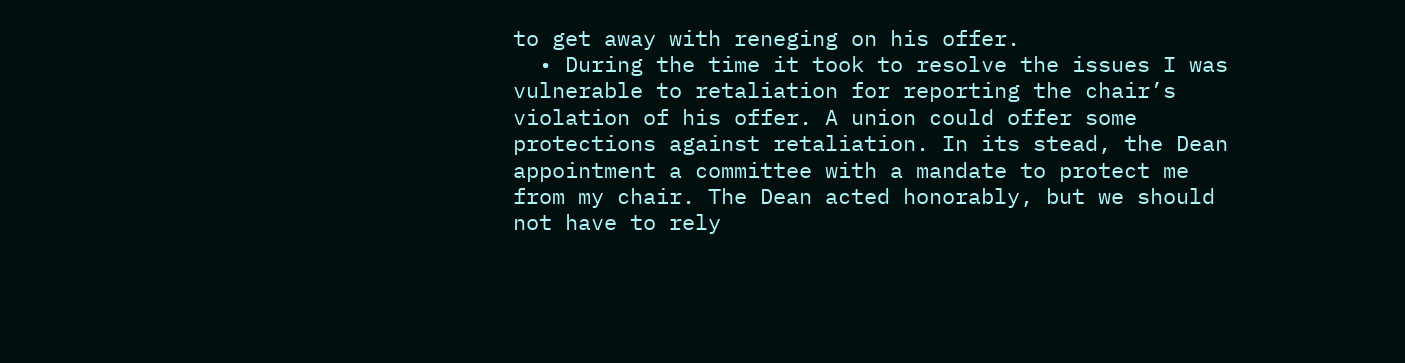to get away with reneging on his offer.
  • During the time it took to resolve the issues I was vulnerable to retaliation for reporting the chair’s violation of his offer. A union could offer some protections against retaliation. In its stead, the Dean appointment a committee with a mandate to protect me from my chair. The Dean acted honorably, but we should not have to rely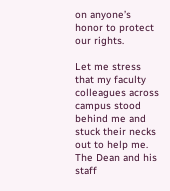on anyone’s honor to protect our rights.

Let me stress that my faculty colleagues across campus stood behind me and stuck their necks out to help me. The Dean and his staff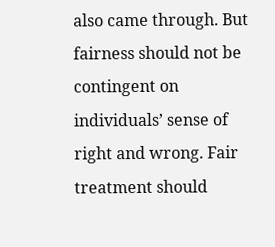also came through. But fairness should not be contingent on individuals’ sense of right and wrong. Fair treatment should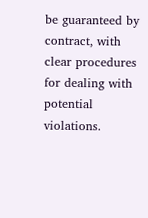be guaranteed by contract, with clear procedures for dealing with potential violations.